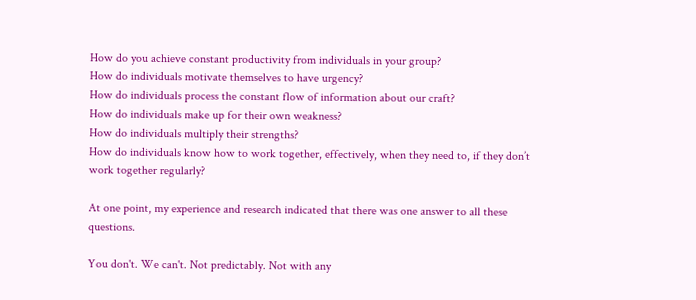How do you achieve constant productivity from individuals in your group?
How do individuals motivate themselves to have urgency?
How do individuals process the constant flow of information about our craft?
How do individuals make up for their own weakness?
How do individuals multiply their strengths?
How do individuals know how to work together, effectively, when they need to, if they don’t work together regularly?

At one point, my experience and research indicated that there was one answer to all these questions.

You don't. We can't. Not predictably. Not with any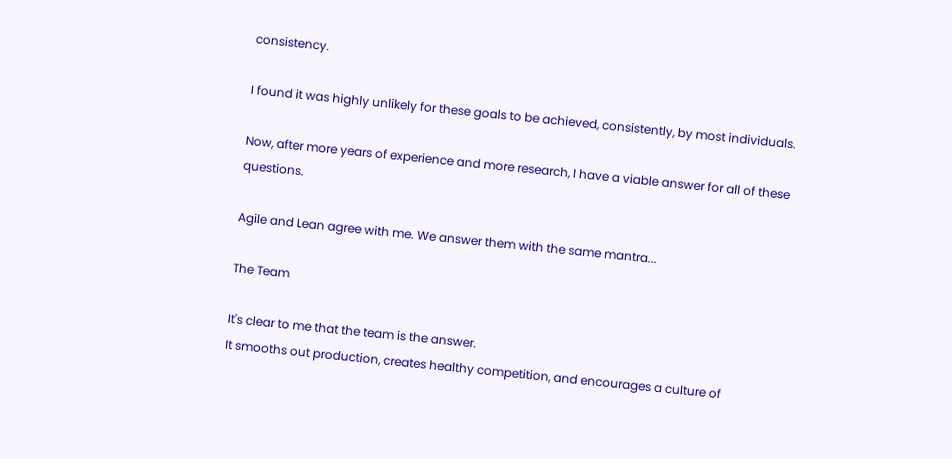consistency.

I found it was highly unlikely for these goals to be achieved, consistently, by most individuals.

Now, after more years of experience and more research, I have a viable answer for all of these questions.

Agile and Lean agree with me. We answer them with the same mantra...

The Team

It's clear to me that the team is the answer.
It smooths out production, creates healthy competition, and encourages a culture of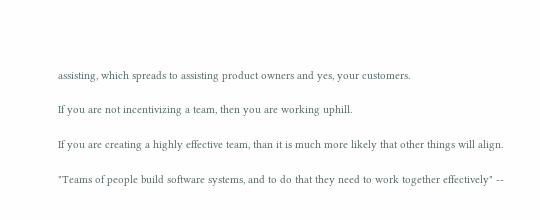assisting, which spreads to assisting product owners and yes, your customers.

If you are not incentivizing a team, then you are working uphill.

If you are creating a highly effective team, than it is much more likely that other things will align.

"Teams of people build software systems, and to do that they need to work together effectively" --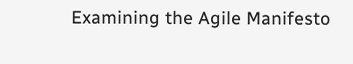Examining the Agile Manifesto